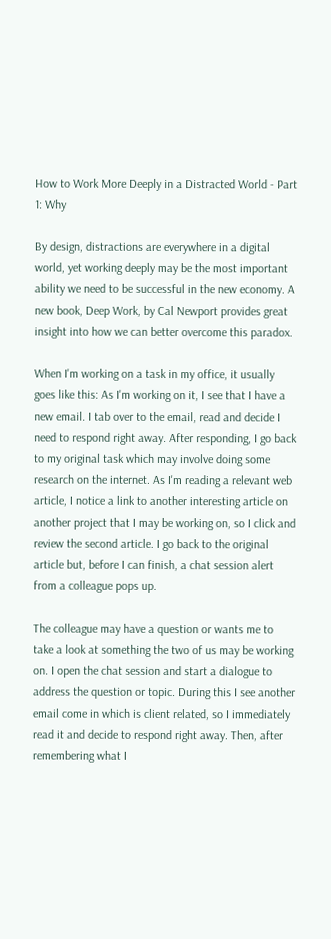How to Work More Deeply in a Distracted World - Part 1: Why

By design, distractions are everywhere in a digital world, yet working deeply may be the most important ability we need to be successful in the new economy. A new book, Deep Work, by Cal Newport provides great insight into how we can better overcome this paradox.

When I'm working on a task in my office, it usually goes like this: As I'm working on it, I see that I have a new email. I tab over to the email, read and decide I need to respond right away. After responding, I go back to my original task which may involve doing some research on the internet. As I'm reading a relevant web article, I notice a link to another interesting article on another project that I may be working on, so I click and review the second article. I go back to the original article but, before I can finish, a chat session alert from a colleague pops up.

The colleague may have a question or wants me to take a look at something the two of us may be working on. I open the chat session and start a dialogue to address the question or topic. During this I see another email come in which is client related, so I immediately read it and decide to respond right away. Then, after remembering what I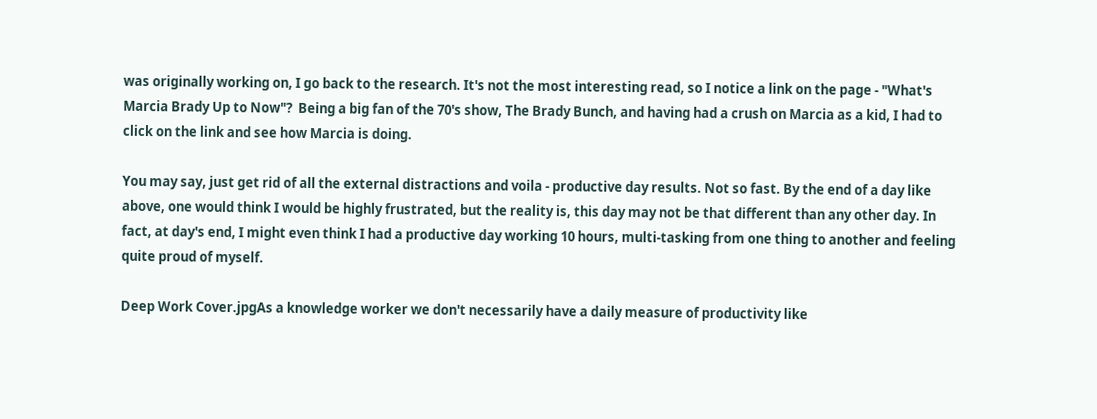was originally working on, I go back to the research. It's not the most interesting read, so I notice a link on the page - "What's Marcia Brady Up to Now"?  Being a big fan of the 70's show, The Brady Bunch, and having had a crush on Marcia as a kid, I had to click on the link and see how Marcia is doing.

You may say, just get rid of all the external distractions and voila - productive day results. Not so fast. By the end of a day like above, one would think I would be highly frustrated, but the reality is, this day may not be that different than any other day. In fact, at day's end, I might even think I had a productive day working 10 hours, multi-tasking from one thing to another and feeling quite proud of myself.

Deep Work Cover.jpgAs a knowledge worker we don't necessarily have a daily measure of productivity like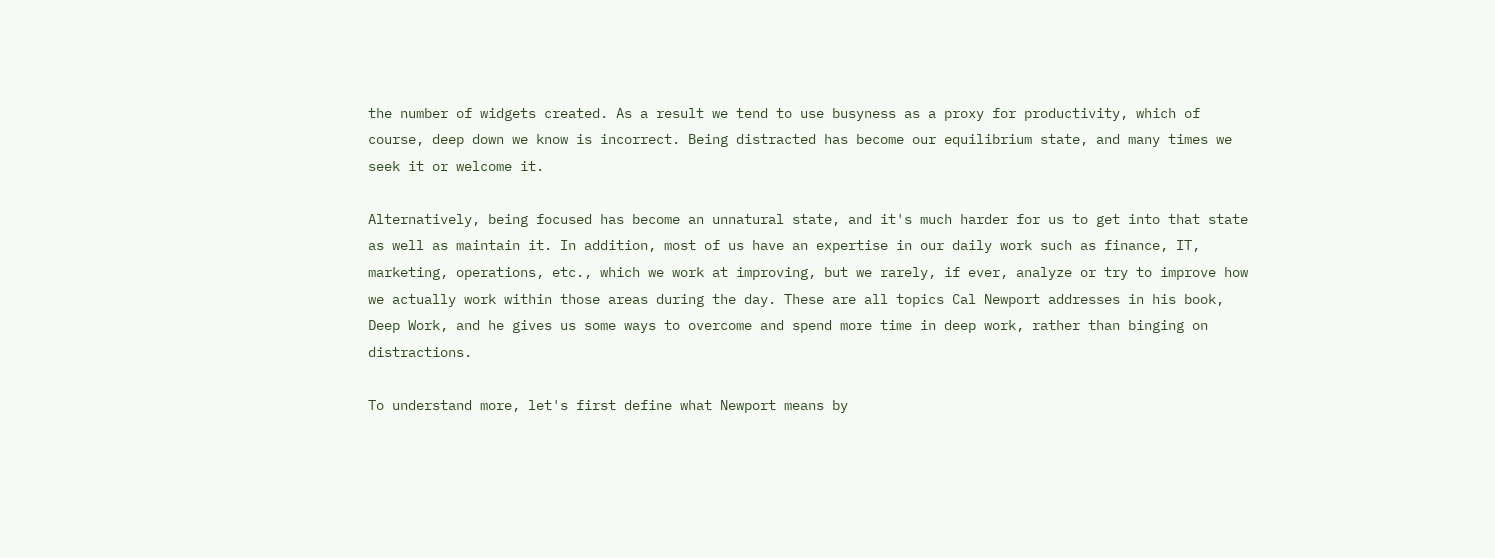the number of widgets created. As a result we tend to use busyness as a proxy for productivity, which of course, deep down we know is incorrect. Being distracted has become our equilibrium state, and many times we seek it or welcome it.

Alternatively, being focused has become an unnatural state, and it's much harder for us to get into that state as well as maintain it. In addition, most of us have an expertise in our daily work such as finance, IT, marketing, operations, etc., which we work at improving, but we rarely, if ever, analyze or try to improve how we actually work within those areas during the day. These are all topics Cal Newport addresses in his book, Deep Work, and he gives us some ways to overcome and spend more time in deep work, rather than binging on distractions.

To understand more, let's first define what Newport means by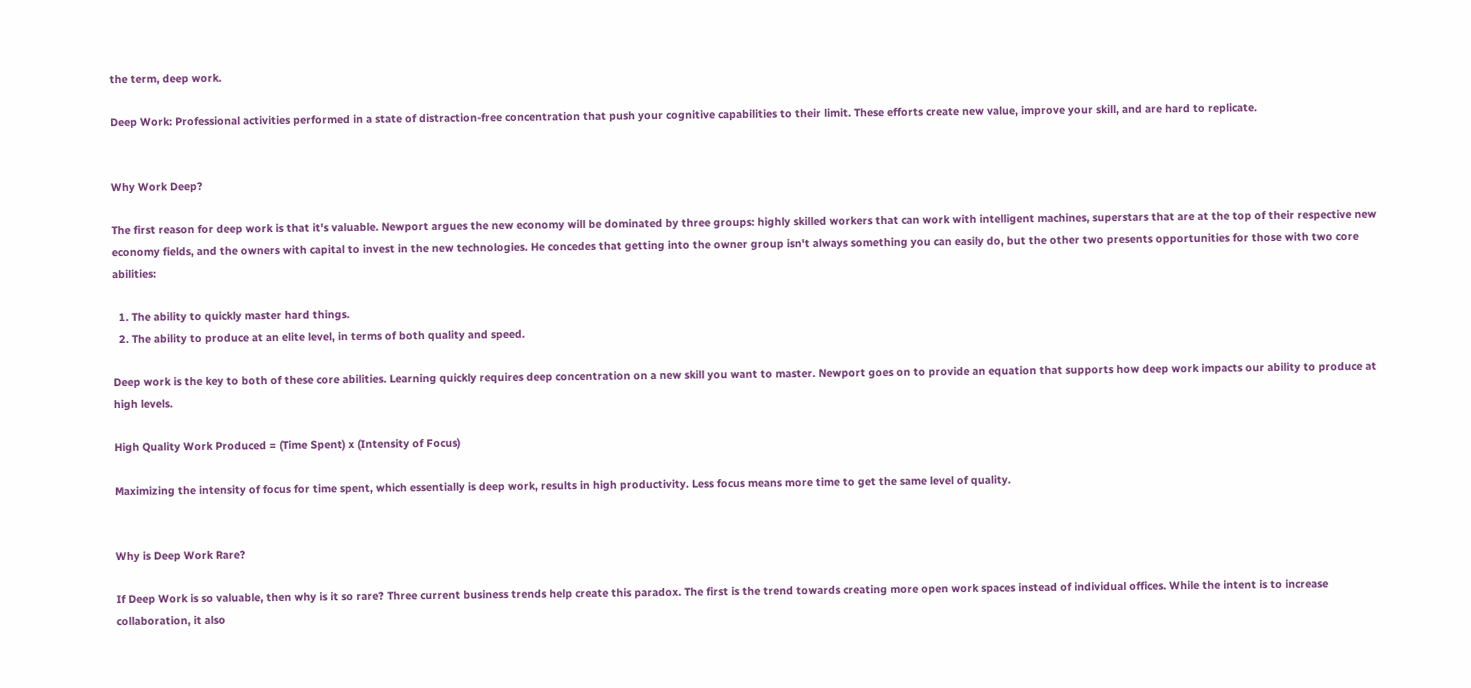the term, deep work.

Deep Work: Professional activities performed in a state of distraction-free concentration that push your cognitive capabilities to their limit. These efforts create new value, improve your skill, and are hard to replicate.


Why Work Deep?

The first reason for deep work is that it's valuable. Newport argues the new economy will be dominated by three groups: highly skilled workers that can work with intelligent machines, superstars that are at the top of their respective new economy fields, and the owners with capital to invest in the new technologies. He concedes that getting into the owner group isn't always something you can easily do, but the other two presents opportunities for those with two core abilities:

  1. The ability to quickly master hard things.
  2. The ability to produce at an elite level, in terms of both quality and speed.

Deep work is the key to both of these core abilities. Learning quickly requires deep concentration on a new skill you want to master. Newport goes on to provide an equation that supports how deep work impacts our ability to produce at high levels.

High Quality Work Produced = (Time Spent) x (Intensity of Focus)

Maximizing the intensity of focus for time spent, which essentially is deep work, results in high productivity. Less focus means more time to get the same level of quality.


Why is Deep Work Rare?

If Deep Work is so valuable, then why is it so rare? Three current business trends help create this paradox. The first is the trend towards creating more open work spaces instead of individual offices. While the intent is to increase collaboration, it also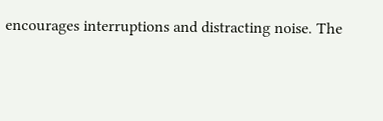encourages interruptions and distracting noise. The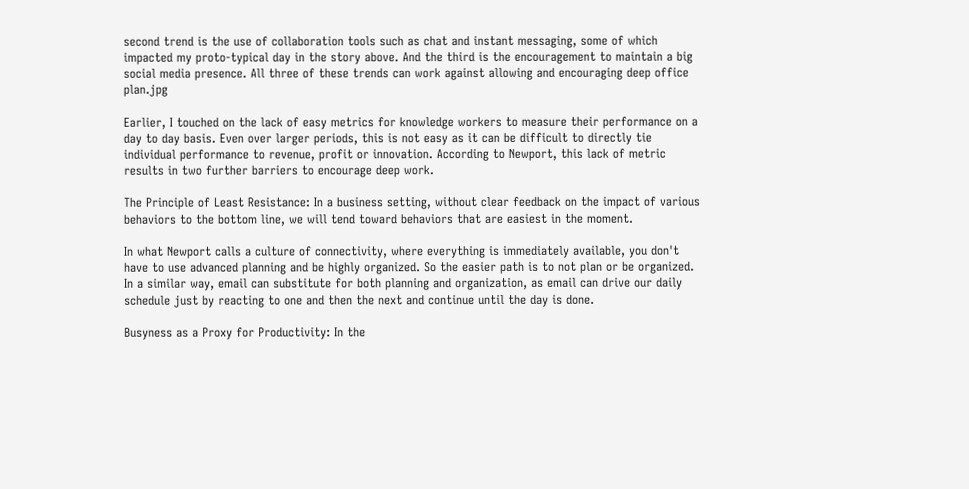second trend is the use of collaboration tools such as chat and instant messaging, some of which impacted my proto-typical day in the story above. And the third is the encouragement to maintain a big social media presence. All three of these trends can work against allowing and encouraging deep office plan.jpg

Earlier, I touched on the lack of easy metrics for knowledge workers to measure their performance on a day to day basis. Even over larger periods, this is not easy as it can be difficult to directly tie individual performance to revenue, profit or innovation. According to Newport, this lack of metric results in two further barriers to encourage deep work.

The Principle of Least Resistance: In a business setting, without clear feedback on the impact of various behaviors to the bottom line, we will tend toward behaviors that are easiest in the moment.

In what Newport calls a culture of connectivity, where everything is immediately available, you don't have to use advanced planning and be highly organized. So the easier path is to not plan or be organized. In a similar way, email can substitute for both planning and organization, as email can drive our daily schedule just by reacting to one and then the next and continue until the day is done.

Busyness as a Proxy for Productivity: In the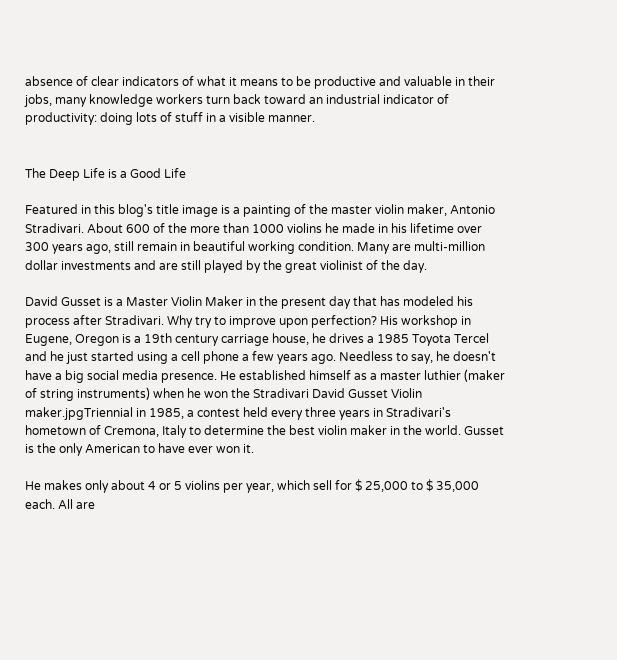absence of clear indicators of what it means to be productive and valuable in their jobs, many knowledge workers turn back toward an industrial indicator of productivity: doing lots of stuff in a visible manner.


The Deep Life is a Good Life

Featured in this blog's title image is a painting of the master violin maker, Antonio Stradivari. About 600 of the more than 1000 violins he made in his lifetime over 300 years ago, still remain in beautiful working condition. Many are multi-million dollar investments and are still played by the great violinist of the day.

David Gusset is a Master Violin Maker in the present day that has modeled his process after Stradivari. Why try to improve upon perfection? His workshop in Eugene, Oregon is a 19th century carriage house, he drives a 1985 Toyota Tercel and he just started using a cell phone a few years ago. Needless to say, he doesn't have a big social media presence. He established himself as a master luthier (maker of string instruments) when he won the Stradivari David Gusset Violin maker.jpgTriennial in 1985, a contest held every three years in Stradivari's hometown of Cremona, Italy to determine the best violin maker in the world. Gusset is the only American to have ever won it.

He makes only about 4 or 5 violins per year, which sell for $ 25,000 to $ 35,000 each. All are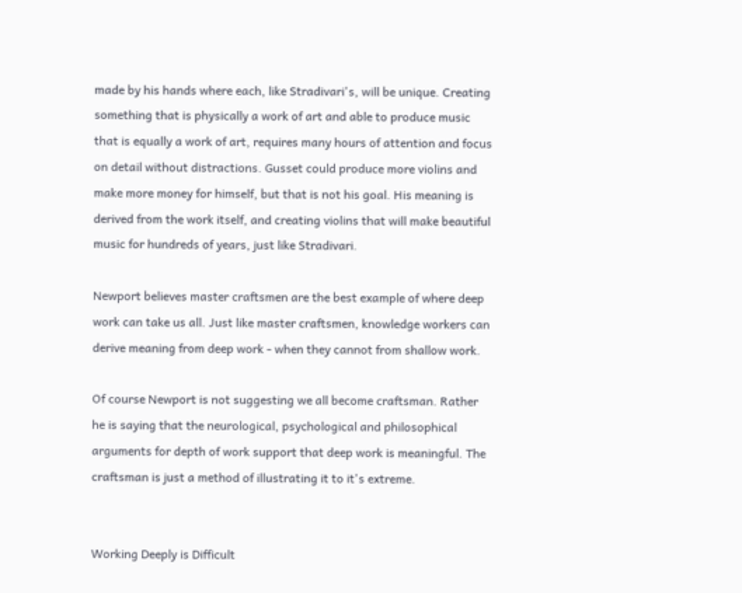made by his hands where each, like Stradivari's, will be unique. Creating something that is physically a work of art and able to produce music that is equally a work of art, requires many hours of attention and focus on detail without distractions. Gusset could produce more violins and make more money for himself, but that is not his goal. His meaning is derived from the work itself, and creating violins that will make beautiful music for hundreds of years, just like Stradivari.

Newport believes master craftsmen are the best example of where deep work can take us all. Just like master craftsmen, knowledge workers can derive meaning from deep work - when they cannot from shallow work.

Of course Newport is not suggesting we all become craftsman. Rather he is saying that the neurological, psychological and philosophical arguments for depth of work support that deep work is meaningful. The craftsman is just a method of illustrating it to it's extreme.


Working Deeply is Difficult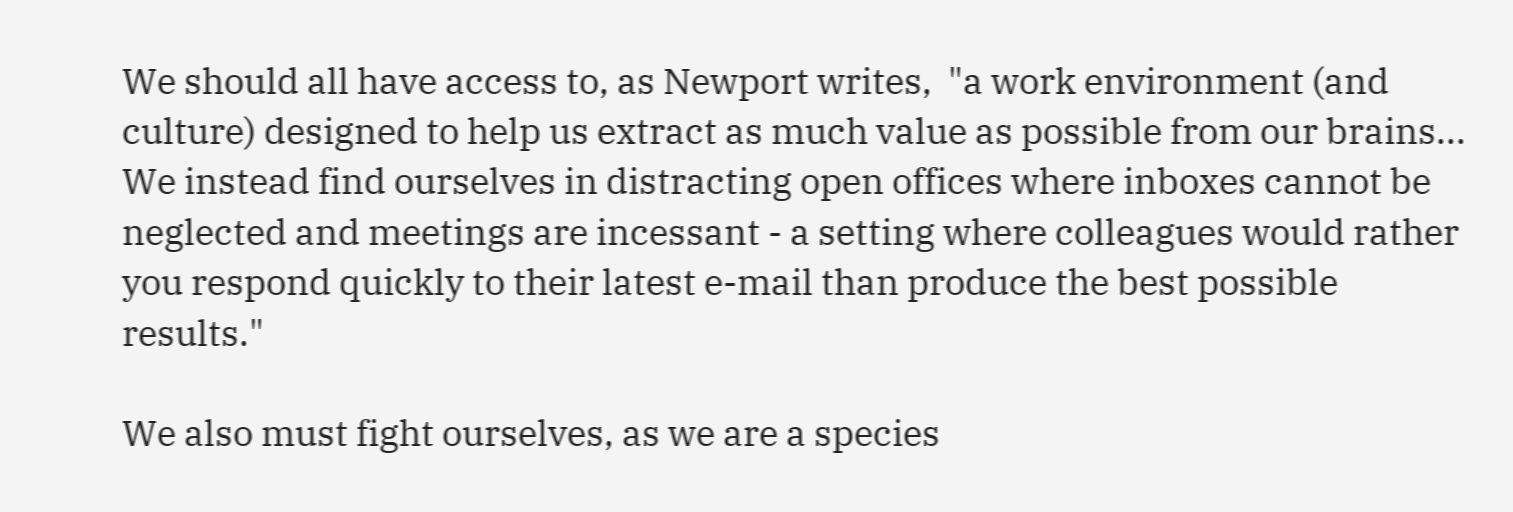We should all have access to, as Newport writes,  "a work environment (and culture) designed to help us extract as much value as possible from our brains... We instead find ourselves in distracting open offices where inboxes cannot be neglected and meetings are incessant - a setting where colleagues would rather you respond quickly to their latest e-mail than produce the best possible results."

We also must fight ourselves, as we are a species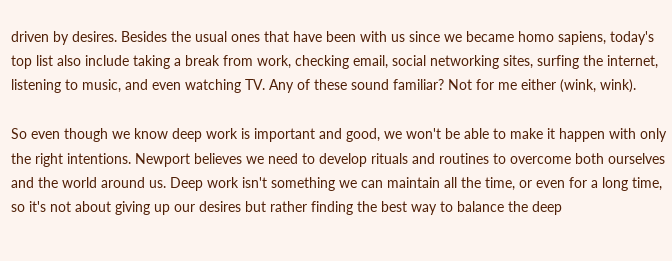driven by desires. Besides the usual ones that have been with us since we became homo sapiens, today's top list also include taking a break from work, checking email, social networking sites, surfing the internet, listening to music, and even watching TV. Any of these sound familiar? Not for me either (wink, wink).

So even though we know deep work is important and good, we won't be able to make it happen with only the right intentions. Newport believes we need to develop rituals and routines to overcome both ourselves and the world around us. Deep work isn't something we can maintain all the time, or even for a long time, so it's not about giving up our desires but rather finding the best way to balance the deep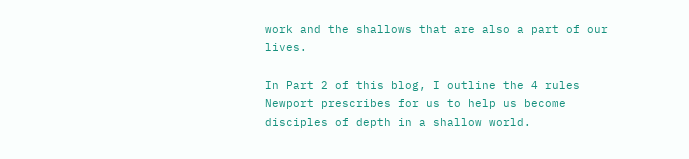work and the shallows that are also a part of our lives.

In Part 2 of this blog, I outline the 4 rules Newport prescribes for us to help us become disciples of depth in a shallow world.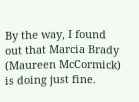By the way, I found out that Marcia Brady (Maureen McCormick) is doing just fine.